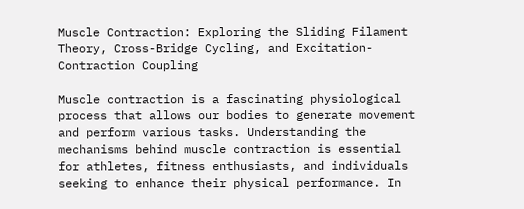Muscle Contraction: Exploring the Sliding Filament Theory, Cross-Bridge Cycling, and Excitation-Contraction Coupling

Muscle contraction is a fascinating physiological process that allows our bodies to generate movement and perform various tasks. Understanding the mechanisms behind muscle contraction is essential for athletes, fitness enthusiasts, and individuals seeking to enhance their physical performance. In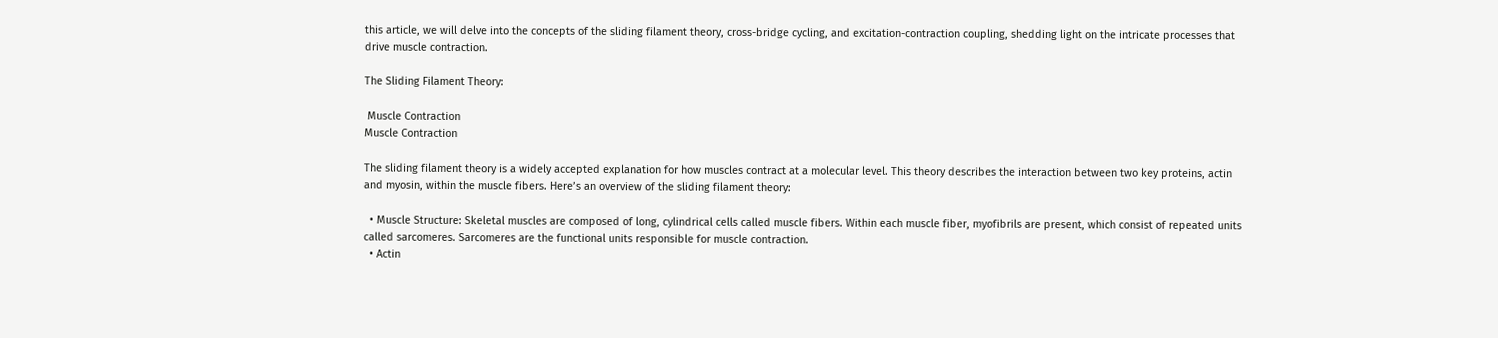this article, we will delve into the concepts of the sliding filament theory, cross-bridge cycling, and excitation-contraction coupling, shedding light on the intricate processes that drive muscle contraction.

The Sliding Filament Theory:

 Muscle Contraction
Muscle Contraction

The sliding filament theory is a widely accepted explanation for how muscles contract at a molecular level. This theory describes the interaction between two key proteins, actin and myosin, within the muscle fibers. Here’s an overview of the sliding filament theory:

  • Muscle Structure: Skeletal muscles are composed of long, cylindrical cells called muscle fibers. Within each muscle fiber, myofibrils are present, which consist of repeated units called sarcomeres. Sarcomeres are the functional units responsible for muscle contraction.
  • Actin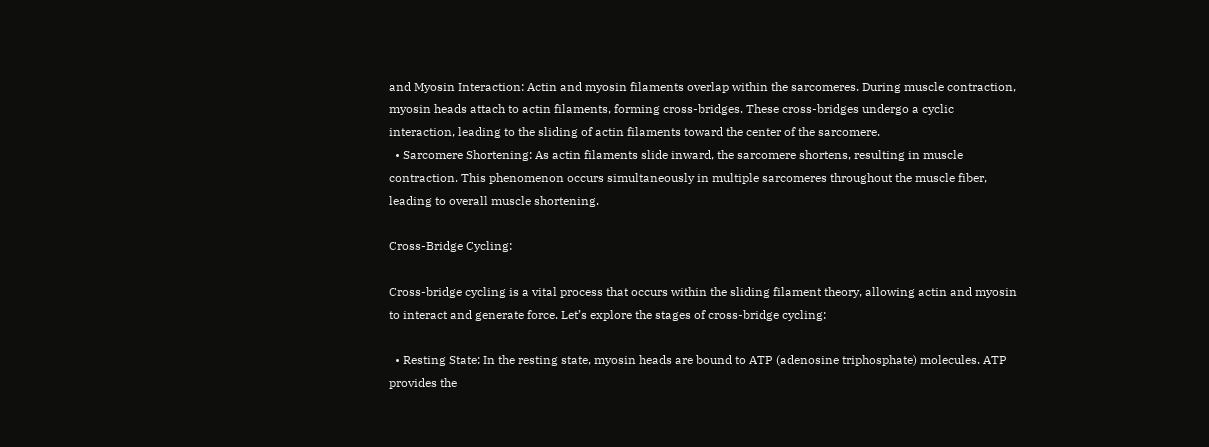and Myosin Interaction: Actin and myosin filaments overlap within the sarcomeres. During muscle contraction, myosin heads attach to actin filaments, forming cross-bridges. These cross-bridges undergo a cyclic interaction, leading to the sliding of actin filaments toward the center of the sarcomere.
  • Sarcomere Shortening: As actin filaments slide inward, the sarcomere shortens, resulting in muscle contraction. This phenomenon occurs simultaneously in multiple sarcomeres throughout the muscle fiber, leading to overall muscle shortening.

Cross-Bridge Cycling:

Cross-bridge cycling is a vital process that occurs within the sliding filament theory, allowing actin and myosin to interact and generate force. Let’s explore the stages of cross-bridge cycling:

  • Resting State: In the resting state, myosin heads are bound to ATP (adenosine triphosphate) molecules. ATP provides the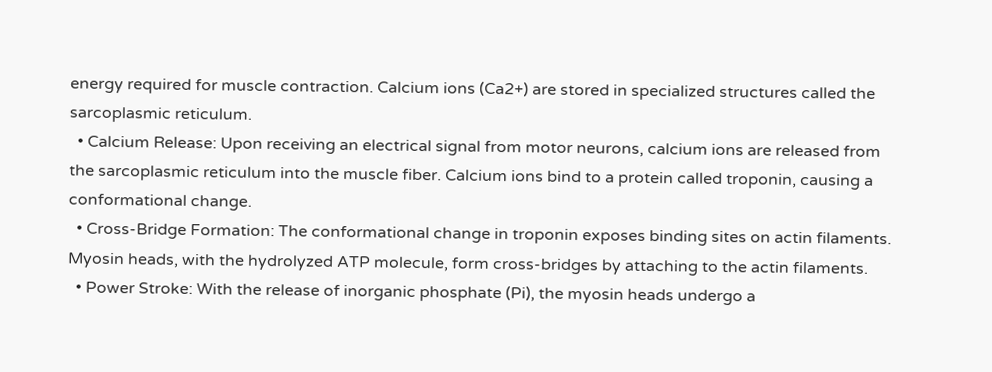energy required for muscle contraction. Calcium ions (Ca2+) are stored in specialized structures called the sarcoplasmic reticulum.
  • Calcium Release: Upon receiving an electrical signal from motor neurons, calcium ions are released from the sarcoplasmic reticulum into the muscle fiber. Calcium ions bind to a protein called troponin, causing a conformational change.
  • Cross-Bridge Formation: The conformational change in troponin exposes binding sites on actin filaments. Myosin heads, with the hydrolyzed ATP molecule, form cross-bridges by attaching to the actin filaments.
  • Power Stroke: With the release of inorganic phosphate (Pi), the myosin heads undergo a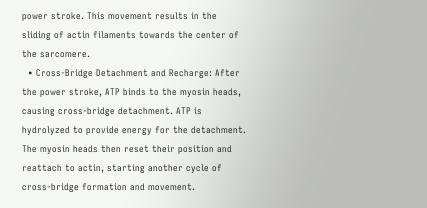power stroke. This movement results in the sliding of actin filaments towards the center of the sarcomere.
  • Cross-Bridge Detachment and Recharge: After the power stroke, ATP binds to the myosin heads, causing cross-bridge detachment. ATP is hydrolyzed to provide energy for the detachment. The myosin heads then reset their position and reattach to actin, starting another cycle of cross-bridge formation and movement.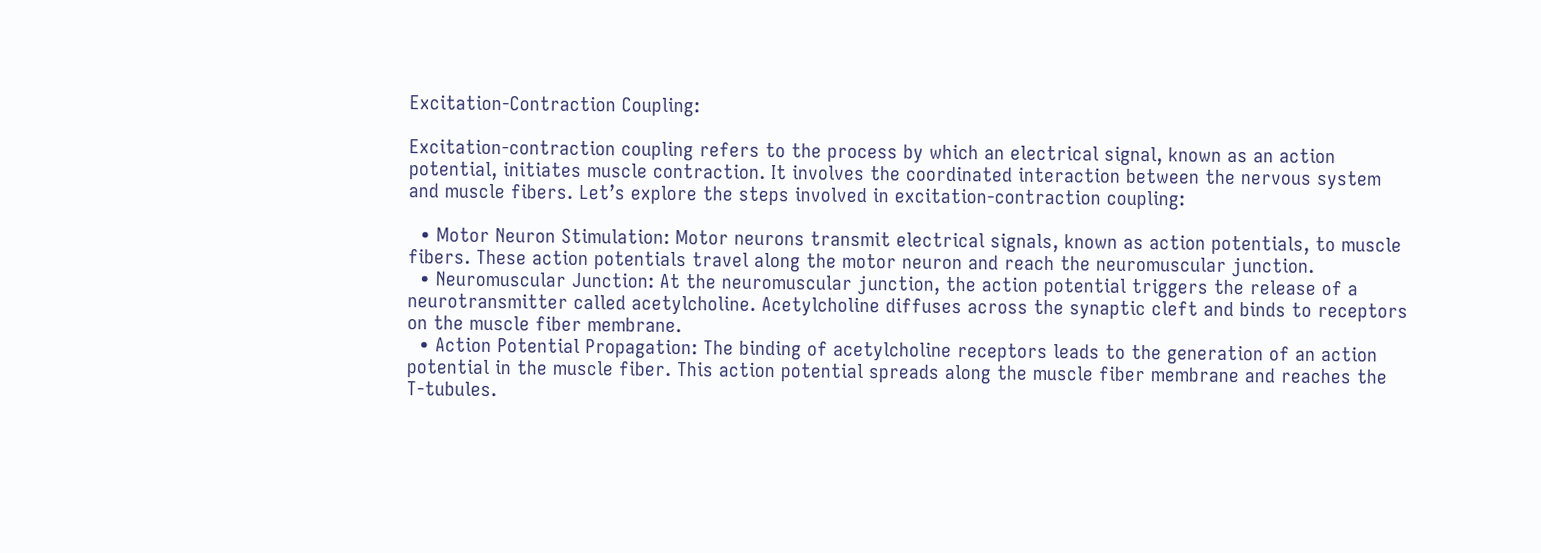Excitation-Contraction Coupling:

Excitation-contraction coupling refers to the process by which an electrical signal, known as an action potential, initiates muscle contraction. It involves the coordinated interaction between the nervous system and muscle fibers. Let’s explore the steps involved in excitation-contraction coupling:

  • Motor Neuron Stimulation: Motor neurons transmit electrical signals, known as action potentials, to muscle fibers. These action potentials travel along the motor neuron and reach the neuromuscular junction.
  • Neuromuscular Junction: At the neuromuscular junction, the action potential triggers the release of a neurotransmitter called acetylcholine. Acetylcholine diffuses across the synaptic cleft and binds to receptors on the muscle fiber membrane.
  • Action Potential Propagation: The binding of acetylcholine receptors leads to the generation of an action potential in the muscle fiber. This action potential spreads along the muscle fiber membrane and reaches the T-tubules.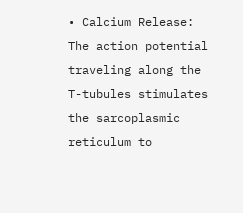• Calcium Release: The action potential traveling along the T-tubules stimulates the sarcoplasmic reticulum to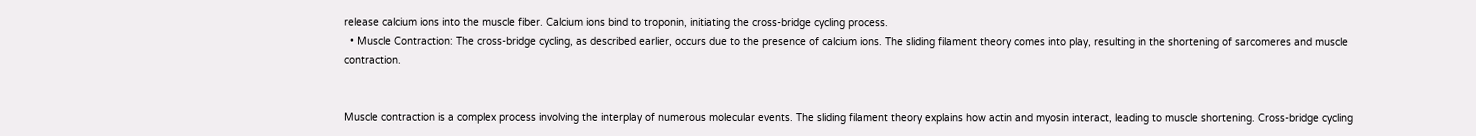release calcium ions into the muscle fiber. Calcium ions bind to troponin, initiating the cross-bridge cycling process.
  • Muscle Contraction: The cross-bridge cycling, as described earlier, occurs due to the presence of calcium ions. The sliding filament theory comes into play, resulting in the shortening of sarcomeres and muscle contraction.


Muscle contraction is a complex process involving the interplay of numerous molecular events. The sliding filament theory explains how actin and myosin interact, leading to muscle shortening. Cross-bridge cycling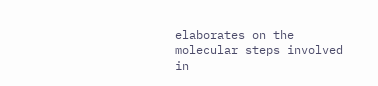elaborates on the molecular steps involved in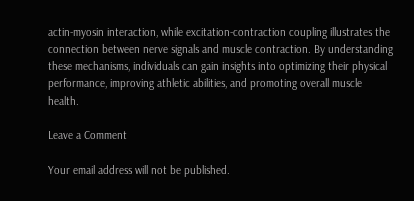actin-myosin interaction, while excitation-contraction coupling illustrates the connection between nerve signals and muscle contraction. By understanding these mechanisms, individuals can gain insights into optimizing their physical performance, improving athletic abilities, and promoting overall muscle health.

Leave a Comment

Your email address will not be published.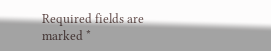Required fields are marked *